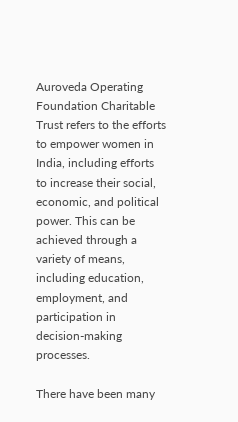Auroveda Operating Foundation Charitable Trust refers to the efforts to empower women in India, including efforts to increase their social, economic, and political power. This can be achieved through a variety of means, including education, employment, and participation in decision-making processes.

There have been many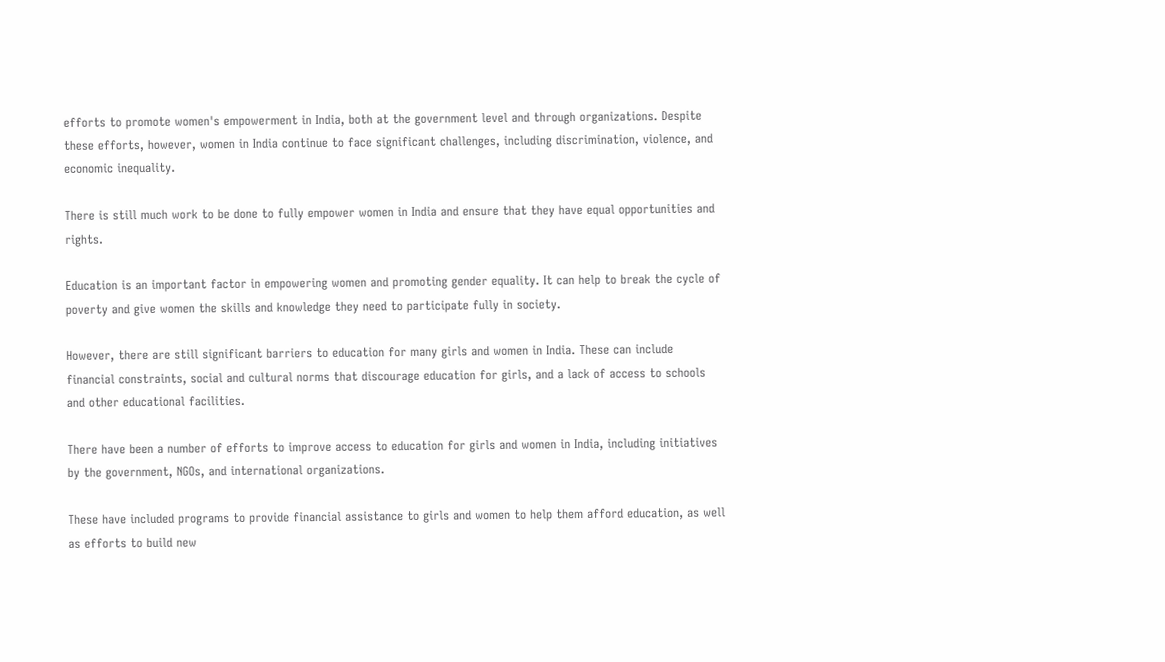efforts to promote women's empowerment in India, both at the government level and through organizations. Despite these efforts, however, women in India continue to face significant challenges, including discrimination, violence, and economic inequality.

There is still much work to be done to fully empower women in India and ensure that they have equal opportunities and rights.

Education is an important factor in empowering women and promoting gender equality. It can help to break the cycle of poverty and give women the skills and knowledge they need to participate fully in society.

However, there are still significant barriers to education for many girls and women in India. These can include financial constraints, social and cultural norms that discourage education for girls, and a lack of access to schools and other educational facilities.

There have been a number of efforts to improve access to education for girls and women in India, including initiatives by the government, NGOs, and international organizations.

These have included programs to provide financial assistance to girls and women to help them afford education, as well as efforts to build new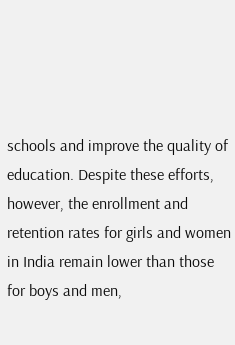schools and improve the quality of education. Despite these efforts, however, the enrollment and retention rates for girls and women in India remain lower than those for boys and men,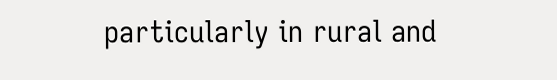particularly in rural and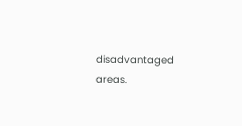disadvantaged areas.